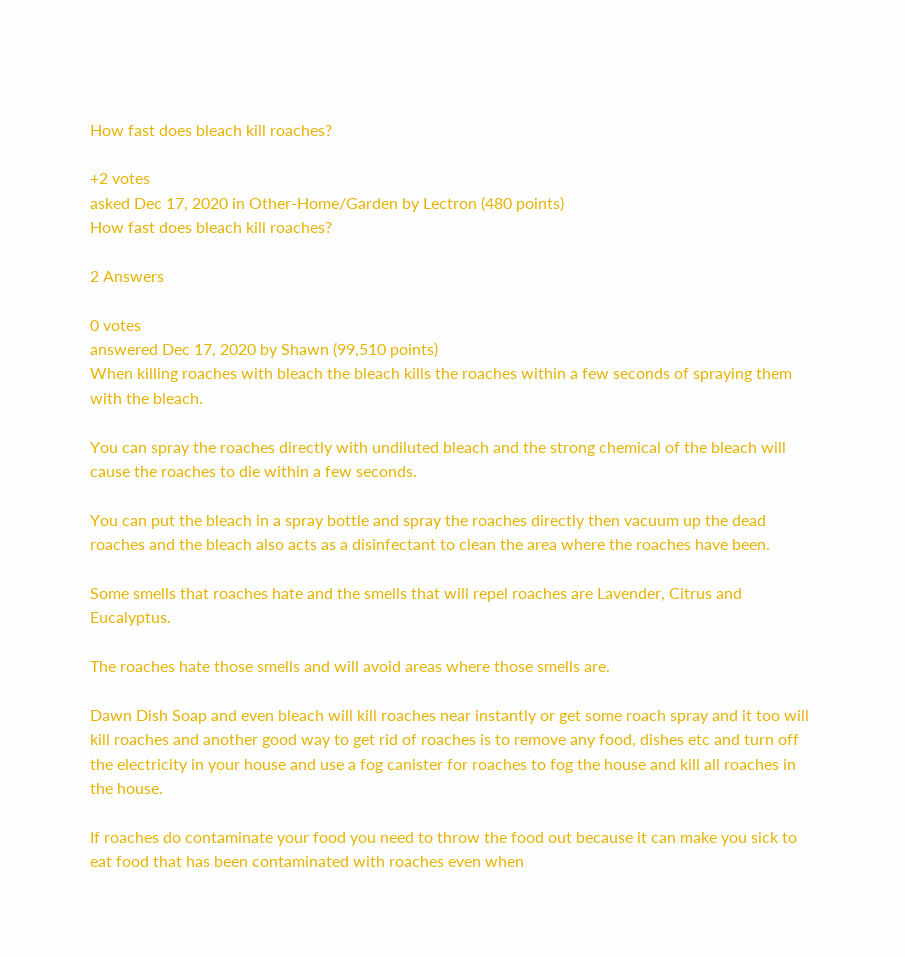How fast does bleach kill roaches?

+2 votes
asked Dec 17, 2020 in Other-Home/Garden by Lectron (480 points)
How fast does bleach kill roaches?

2 Answers

0 votes
answered Dec 17, 2020 by Shawn (99,510 points)
When killing roaches with bleach the bleach kills the roaches within a few seconds of spraying them with the bleach.

You can spray the roaches directly with undiluted bleach and the strong chemical of the bleach will cause the roaches to die within a few seconds.

You can put the bleach in a spray bottle and spray the roaches directly then vacuum up the dead roaches and the bleach also acts as a disinfectant to clean the area where the roaches have been.

Some smells that roaches hate and the smells that will repel roaches are Lavender, Citrus and Eucalyptus.

The roaches hate those smells and will avoid areas where those smells are.

Dawn Dish Soap and even bleach will kill roaches near instantly or get some roach spray and it too will kill roaches and another good way to get rid of roaches is to remove any food, dishes etc and turn off the electricity in your house and use a fog canister for roaches to fog the house and kill all roaches in the house.

If roaches do contaminate your food you need to throw the food out because it can make you sick to eat food that has been contaminated with roaches even when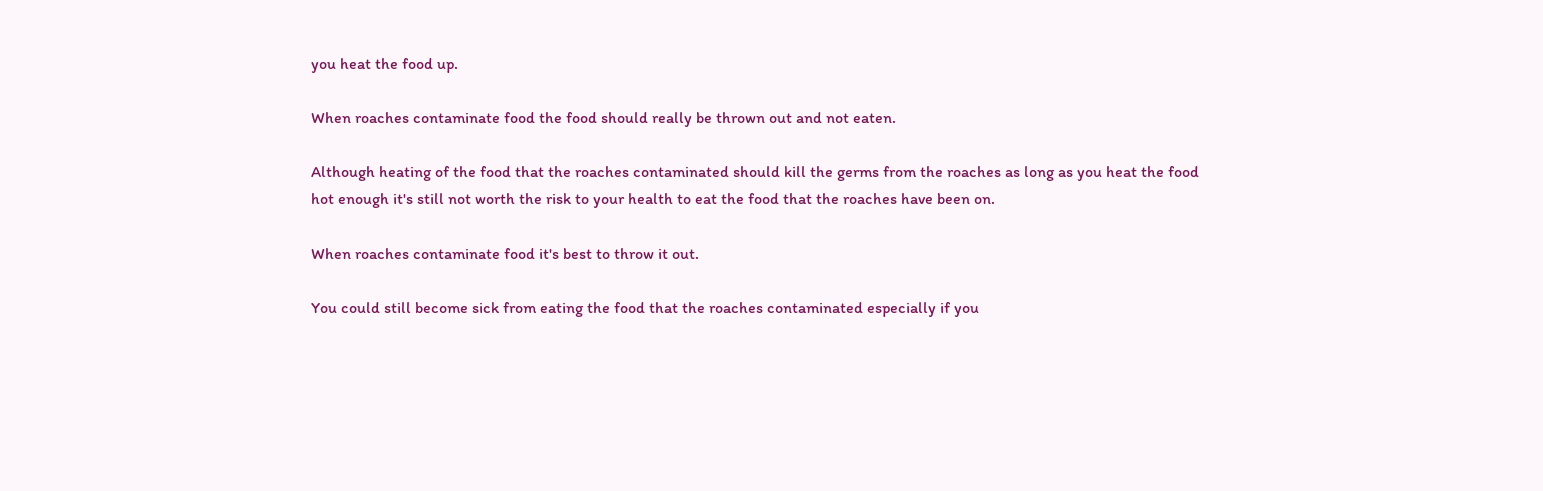you heat the food up.

When roaches contaminate food the food should really be thrown out and not eaten.

Although heating of the food that the roaches contaminated should kill the germs from the roaches as long as you heat the food hot enough it's still not worth the risk to your health to eat the food that the roaches have been on.

When roaches contaminate food it's best to throw it out.

You could still become sick from eating the food that the roaches contaminated especially if you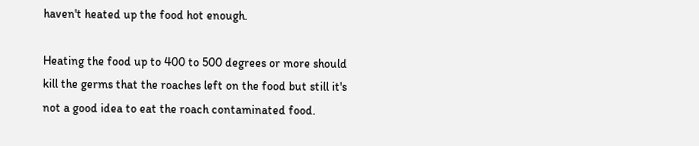haven't heated up the food hot enough.

Heating the food up to 400 to 500 degrees or more should kill the germs that the roaches left on the food but still it's not a good idea to eat the roach contaminated food.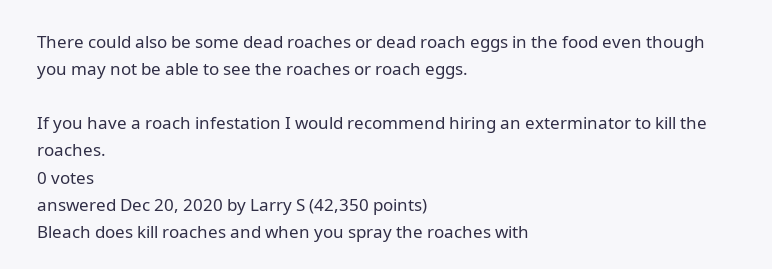There could also be some dead roaches or dead roach eggs in the food even though you may not be able to see the roaches or roach eggs.

If you have a roach infestation I would recommend hiring an exterminator to kill the roaches.
0 votes
answered Dec 20, 2020 by Larry S (42,350 points)
Bleach does kill roaches and when you spray the roaches with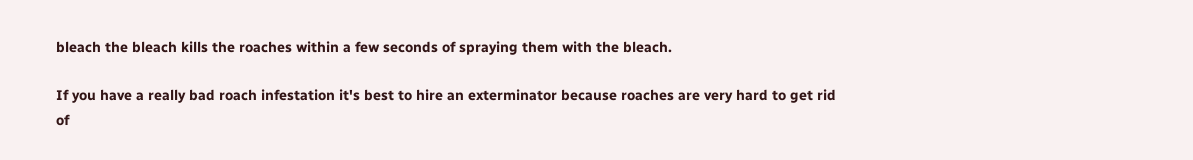bleach the bleach kills the roaches within a few seconds of spraying them with the bleach.

If you have a really bad roach infestation it's best to hire an exterminator because roaches are very hard to get rid of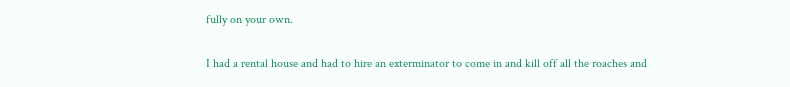fully on your own.

I had a rental house and had to hire an exterminator to come in and kill off all the roaches and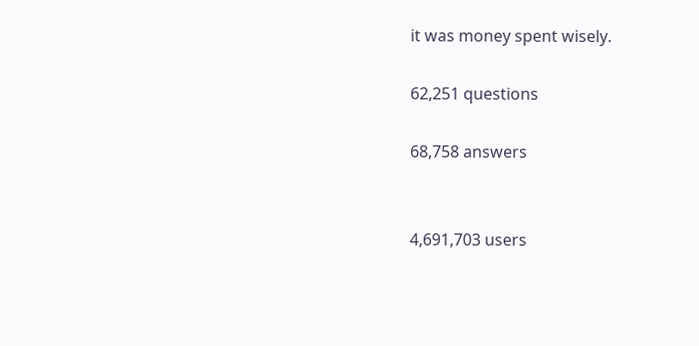it was money spent wisely.

62,251 questions

68,758 answers


4,691,703 users